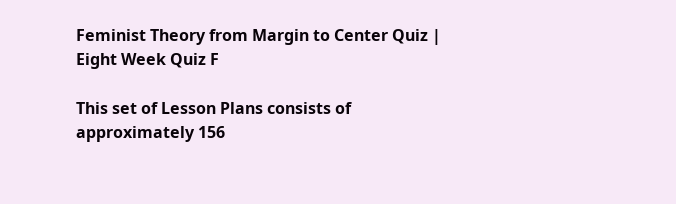Feminist Theory from Margin to Center Quiz | Eight Week Quiz F

This set of Lesson Plans consists of approximately 156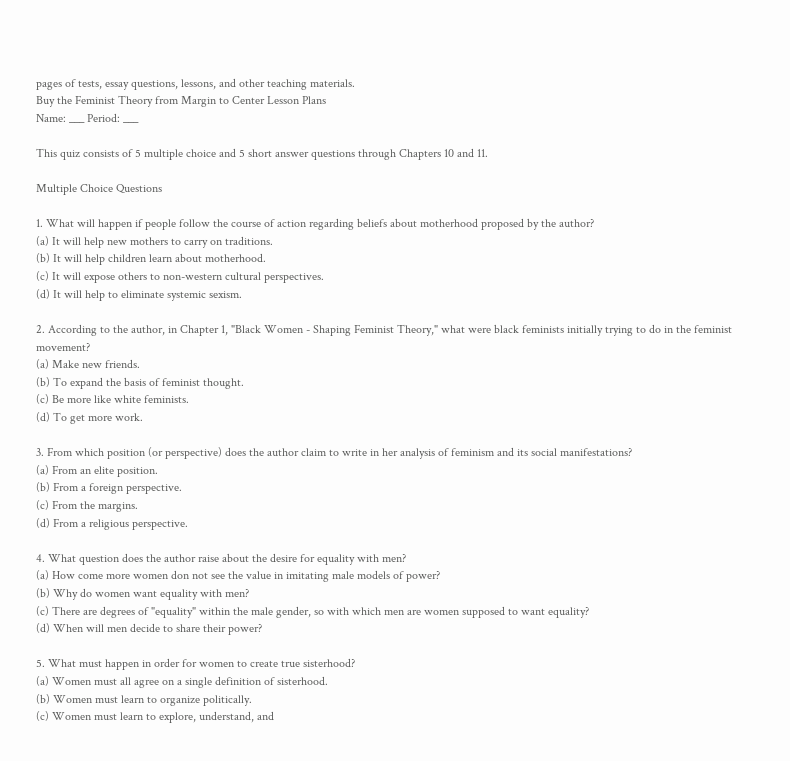pages of tests, essay questions, lessons, and other teaching materials.
Buy the Feminist Theory from Margin to Center Lesson Plans
Name: ___ Period: ___

This quiz consists of 5 multiple choice and 5 short answer questions through Chapters 10 and 11.

Multiple Choice Questions

1. What will happen if people follow the course of action regarding beliefs about motherhood proposed by the author?
(a) It will help new mothers to carry on traditions.
(b) It will help children learn about motherhood.
(c) It will expose others to non-western cultural perspectives.
(d) It will help to eliminate systemic sexism.

2. According to the author, in Chapter 1, "Black Women - Shaping Feminist Theory," what were black feminists initially trying to do in the feminist movement?
(a) Make new friends.
(b) To expand the basis of feminist thought.
(c) Be more like white feminists.
(d) To get more work.

3. From which position (or perspective) does the author claim to write in her analysis of feminism and its social manifestations?
(a) From an elite position.
(b) From a foreign perspective.
(c) From the margins.
(d) From a religious perspective.

4. What question does the author raise about the desire for equality with men?
(a) How come more women don not see the value in imitating male models of power?
(b) Why do women want equality with men?
(c) There are degrees of "equality" within the male gender, so with which men are women supposed to want equality?
(d) When will men decide to share their power?

5. What must happen in order for women to create true sisterhood?
(a) Women must all agree on a single definition of sisterhood.
(b) Women must learn to organize politically.
(c) Women must learn to explore, understand, and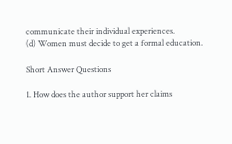communicate their individual experiences.
(d) Women must decide to get a formal education.

Short Answer Questions

1. How does the author support her claims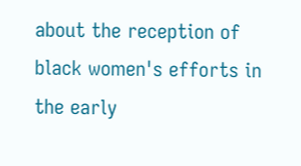about the reception of black women's efforts in the early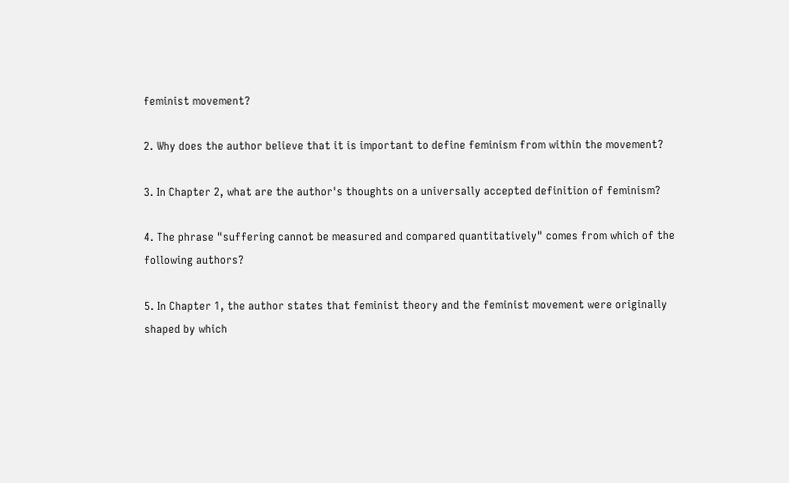feminist movement?

2. Why does the author believe that it is important to define feminism from within the movement?

3. In Chapter 2, what are the author's thoughts on a universally accepted definition of feminism?

4. The phrase "suffering cannot be measured and compared quantitatively" comes from which of the following authors?

5. In Chapter 1, the author states that feminist theory and the feminist movement were originally shaped by which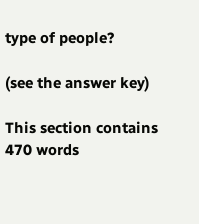type of people?

(see the answer key)

This section contains 470 words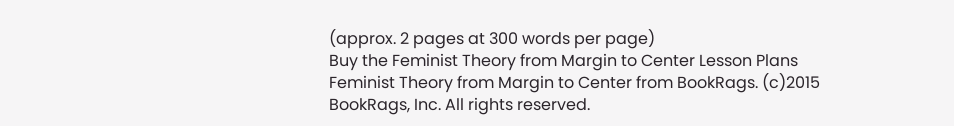(approx. 2 pages at 300 words per page)
Buy the Feminist Theory from Margin to Center Lesson Plans
Feminist Theory from Margin to Center from BookRags. (c)2015 BookRags, Inc. All rights reserved.